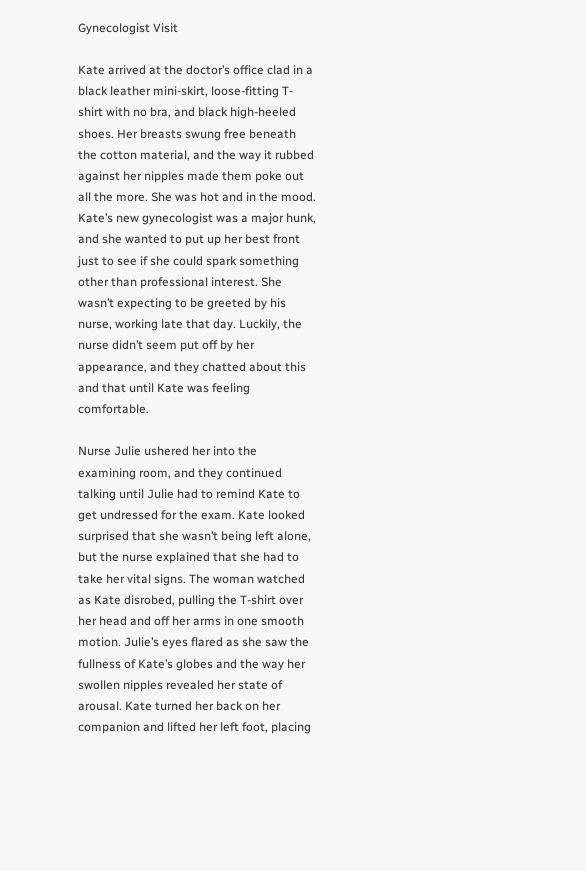Gynecologist Visit

Kate arrived at the doctor’s office clad in a black leather mini-skirt, loose-fitting T-shirt with no bra, and black high-heeled shoes. Her breasts swung free beneath the cotton material, and the way it rubbed against her nipples made them poke out all the more. She was hot and in the mood. Kate’s new gynecologist was a major hunk, and she wanted to put up her best front just to see if she could spark something other than professional interest. She wasn’t expecting to be greeted by his nurse, working late that day. Luckily, the nurse didn’t seem put off by her appearance, and they chatted about this and that until Kate was feeling comfortable.

Nurse Julie ushered her into the examining room, and they continued talking until Julie had to remind Kate to get undressed for the exam. Kate looked surprised that she wasn’t being left alone, but the nurse explained that she had to take her vital signs. The woman watched as Kate disrobed, pulling the T-shirt over her head and off her arms in one smooth motion. Julie’s eyes flared as she saw the fullness of Kate’s globes and the way her swollen nipples revealed her state of arousal. Kate turned her back on her companion and lifted her left foot, placing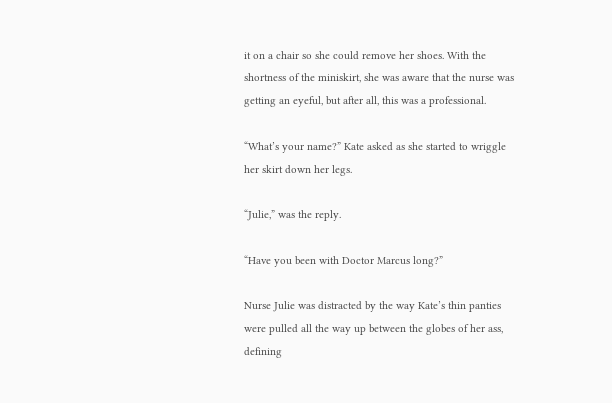it on a chair so she could remove her shoes. With the shortness of the miniskirt, she was aware that the nurse was getting an eyeful, but after all, this was a professional.

“What’s your name?” Kate asked as she started to wriggle her skirt down her legs.

“Julie,” was the reply.

“Have you been with Doctor Marcus long?”

Nurse Julie was distracted by the way Kate’s thin panties were pulled all the way up between the globes of her ass, defining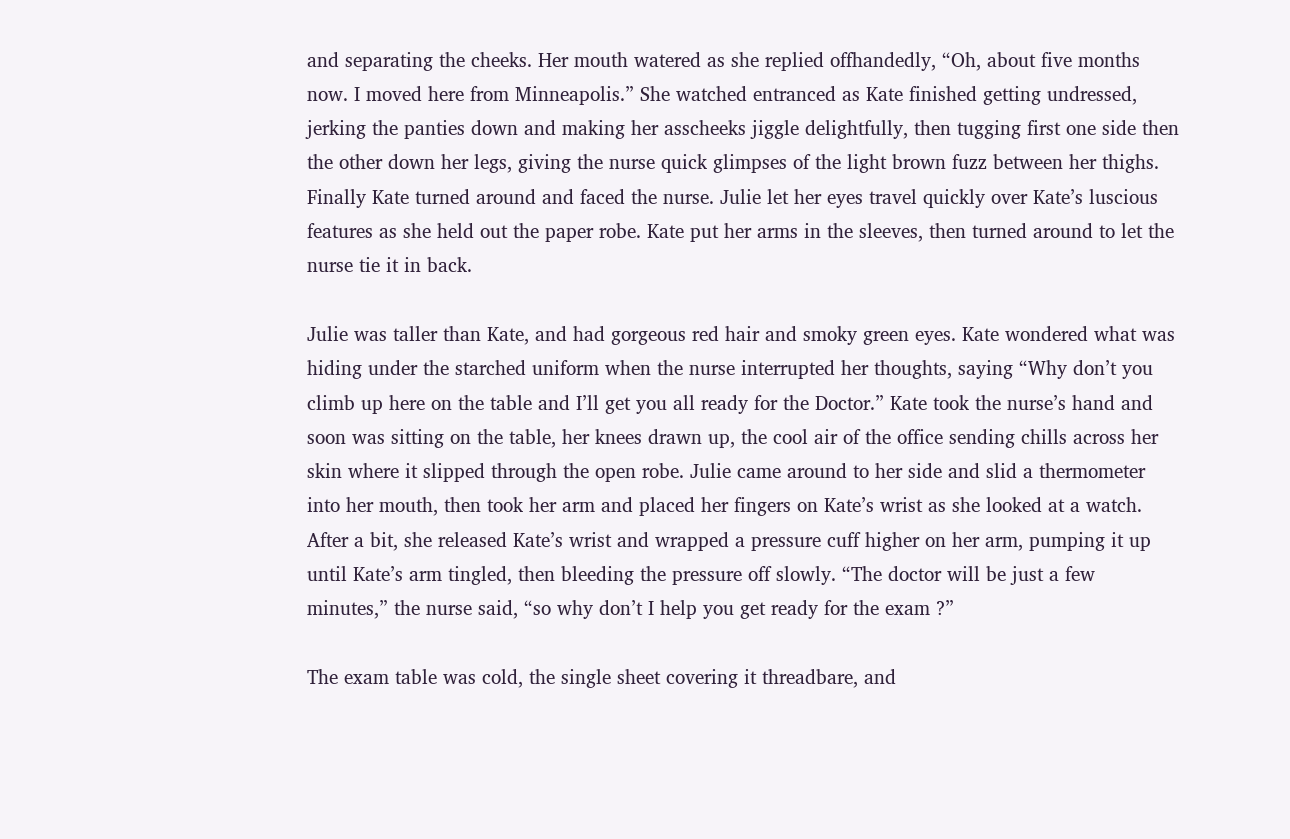and separating the cheeks. Her mouth watered as she replied offhandedly, “Oh, about five months now. I moved here from Minneapolis.” She watched entranced as Kate finished getting undressed, jerking the panties down and making her asscheeks jiggle delightfully, then tugging first one side then the other down her legs, giving the nurse quick glimpses of the light brown fuzz between her thighs. Finally Kate turned around and faced the nurse. Julie let her eyes travel quickly over Kate’s luscious features as she held out the paper robe. Kate put her arms in the sleeves, then turned around to let the nurse tie it in back.

Julie was taller than Kate, and had gorgeous red hair and smoky green eyes. Kate wondered what was hiding under the starched uniform when the nurse interrupted her thoughts, saying “Why don’t you climb up here on the table and I’ll get you all ready for the Doctor.” Kate took the nurse’s hand and soon was sitting on the table, her knees drawn up, the cool air of the office sending chills across her skin where it slipped through the open robe. Julie came around to her side and slid a thermometer into her mouth, then took her arm and placed her fingers on Kate’s wrist as she looked at a watch. After a bit, she released Kate’s wrist and wrapped a pressure cuff higher on her arm, pumping it up until Kate’s arm tingled, then bleeding the pressure off slowly. “The doctor will be just a few minutes,” the nurse said, “so why don’t I help you get ready for the exam ?”

The exam table was cold, the single sheet covering it threadbare, and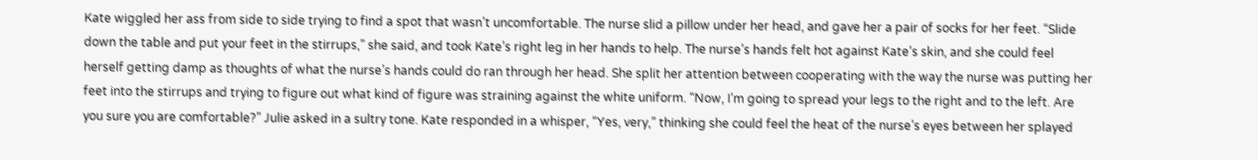Kate wiggled her ass from side to side trying to find a spot that wasn’t uncomfortable. The nurse slid a pillow under her head, and gave her a pair of socks for her feet. “Slide down the table and put your feet in the stirrups,” she said, and took Kate’s right leg in her hands to help. The nurse’s hands felt hot against Kate’s skin, and she could feel herself getting damp as thoughts of what the nurse’s hands could do ran through her head. She split her attention between cooperating with the way the nurse was putting her feet into the stirrups and trying to figure out what kind of figure was straining against the white uniform. “Now, I’m going to spread your legs to the right and to the left. Are you sure you are comfortable?” Julie asked in a sultry tone. Kate responded in a whisper, “Yes, very,” thinking she could feel the heat of the nurse’s eyes between her splayed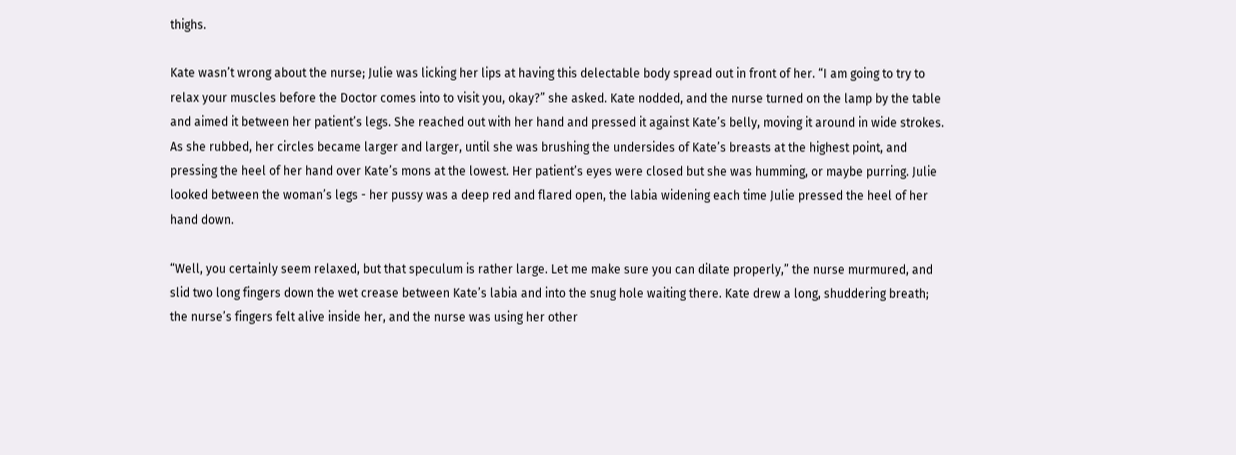thighs.

Kate wasn’t wrong about the nurse; Julie was licking her lips at having this delectable body spread out in front of her. “I am going to try to relax your muscles before the Doctor comes into to visit you, okay?” she asked. Kate nodded, and the nurse turned on the lamp by the table and aimed it between her patient’s legs. She reached out with her hand and pressed it against Kate’s belly, moving it around in wide strokes. As she rubbed, her circles became larger and larger, until she was brushing the undersides of Kate’s breasts at the highest point, and pressing the heel of her hand over Kate’s mons at the lowest. Her patient’s eyes were closed but she was humming, or maybe purring. Julie looked between the woman’s legs - her pussy was a deep red and flared open, the labia widening each time Julie pressed the heel of her hand down.

“Well, you certainly seem relaxed, but that speculum is rather large. Let me make sure you can dilate properly,” the nurse murmured, and slid two long fingers down the wet crease between Kate’s labia and into the snug hole waiting there. Kate drew a long, shuddering breath; the nurse’s fingers felt alive inside her, and the nurse was using her other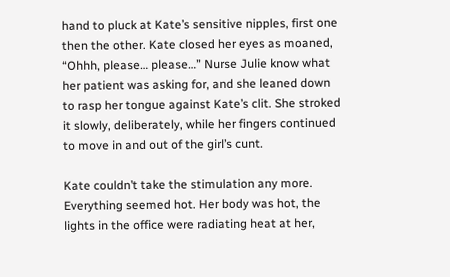hand to pluck at Kate’s sensitive nipples, first one then the other. Kate closed her eyes as moaned, “Ohhh, please… please…” Nurse Julie know what her patient was asking for, and she leaned down to rasp her tongue against Kate’s clit. She stroked it slowly, deliberately, while her fingers continued to move in and out of the girl’s cunt.

Kate couldn’t take the stimulation any more. Everything seemed hot. Her body was hot, the lights in the office were radiating heat at her,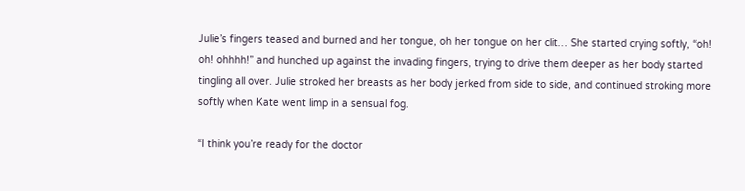Julie’s fingers teased and burned and her tongue, oh her tongue on her clit… She started crying softly, “oh! oh! ohhhh!” and hunched up against the invading fingers, trying to drive them deeper as her body started tingling all over. Julie stroked her breasts as her body jerked from side to side, and continued stroking more softly when Kate went limp in a sensual fog.

“I think you’re ready for the doctor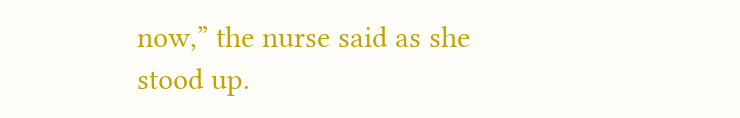now,” the nurse said as she stood up.